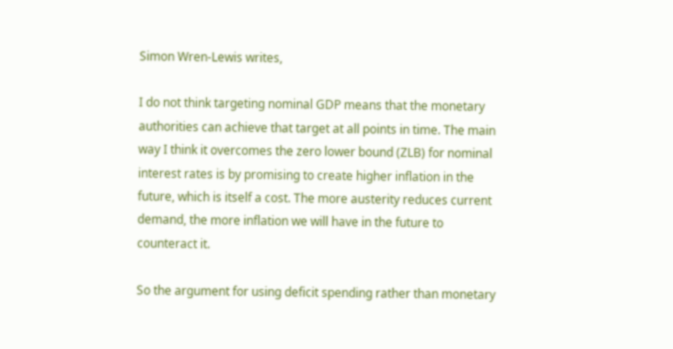Simon Wren-Lewis writes,

I do not think targeting nominal GDP means that the monetary authorities can achieve that target at all points in time. The main way I think it overcomes the zero lower bound (ZLB) for nominal interest rates is by promising to create higher inflation in the future, which is itself a cost. The more austerity reduces current demand, the more inflation we will have in the future to counteract it.

So the argument for using deficit spending rather than monetary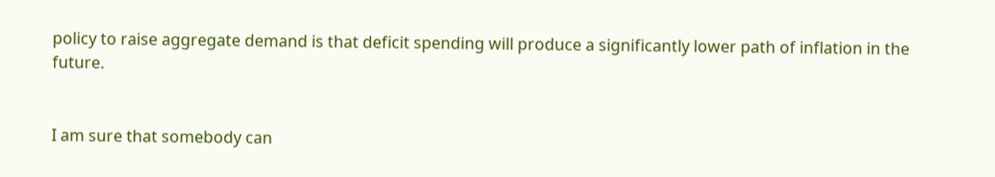policy to raise aggregate demand is that deficit spending will produce a significantly lower path of inflation in the future.


I am sure that somebody can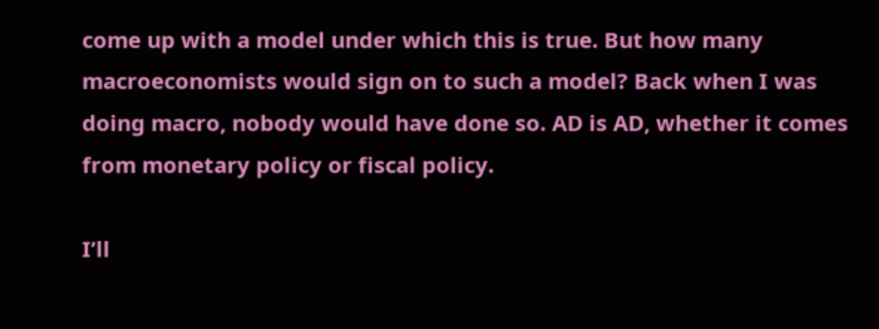come up with a model under which this is true. But how many macroeconomists would sign on to such a model? Back when I was doing macro, nobody would have done so. AD is AD, whether it comes from monetary policy or fiscal policy.

I’ll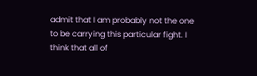admit that I am probably not the one to be carrying this particular fight. I think that all of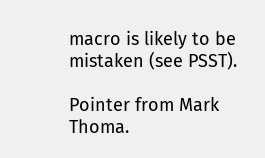macro is likely to be mistaken (see PSST).

Pointer from Mark Thoma.